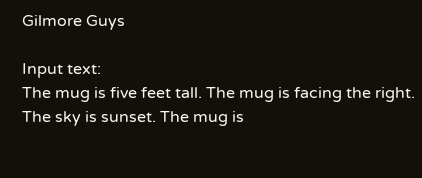Gilmore Guys

Input text:
The mug is five feet tall. The mug is facing the right. The sky is sunset. The mug is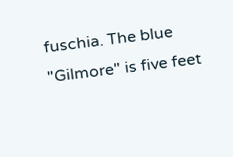fuschia. The blue "Gilmore" is five feet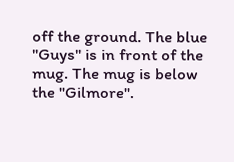off the ground. The blue "Guys" is in front of the mug. The mug is below the "Gilmore".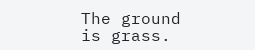The ground is grass.